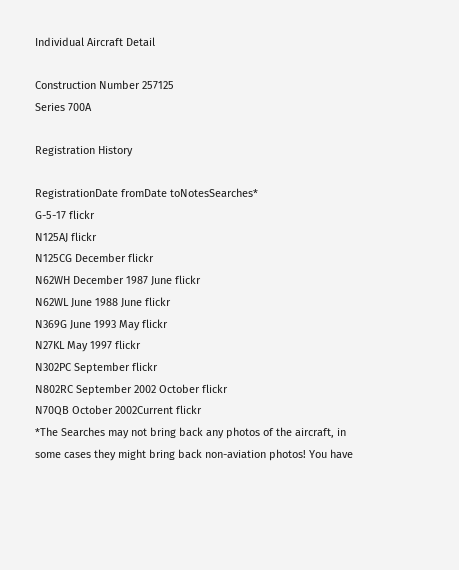Individual Aircraft Detail

Construction Number 257125
Series 700A

Registration History

RegistrationDate fromDate toNotesSearches*
G-5-17 flickr
N125AJ flickr
N125CG December flickr
N62WH December 1987 June flickr
N62WL June 1988 June flickr
N369G June 1993 May flickr
N27KL May 1997 flickr
N302PC September flickr
N802RC September 2002 October flickr
N70QB October 2002Current flickr
*The Searches may not bring back any photos of the aircraft, in some cases they might bring back non-aviation photos! You have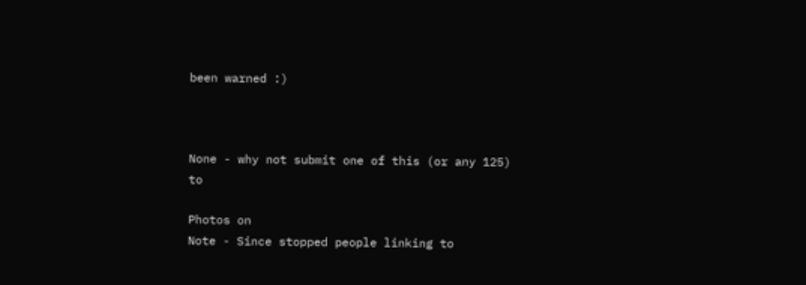been warned :)



None - why not submit one of this (or any 125) to

Photos on
Note - Since stopped people linking to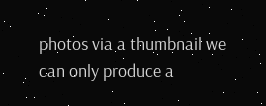photos via a thumbnail we can only produce a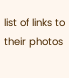list of links to their photos